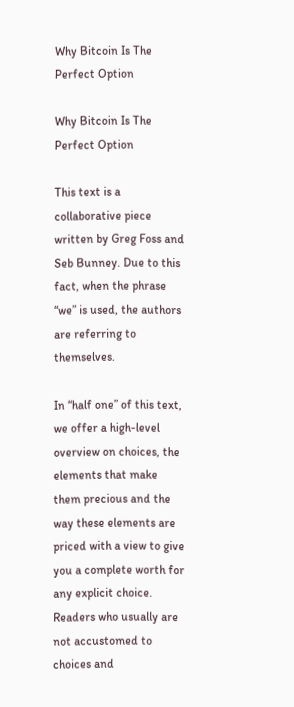Why Bitcoin Is The Perfect Option

Why Bitcoin Is The Perfect Option

This text is a collaborative piece written by Greg Foss and Seb Bunney. Due to this fact, when the phrase “we” is used, the authors are referring to themselves.

In “half one” of this text, we offer a high-level overview on choices, the elements that make them precious and the way these elements are priced with a view to give you a complete worth for any explicit choice. Readers who usually are not accustomed to choices and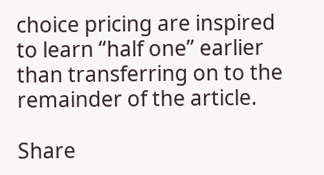choice pricing are inspired to learn “half one” earlier than transferring on to the remainder of the article.

Share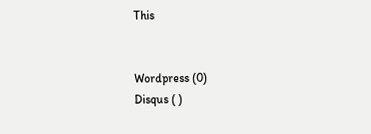This


Wordpress (0)
Disqus ( )